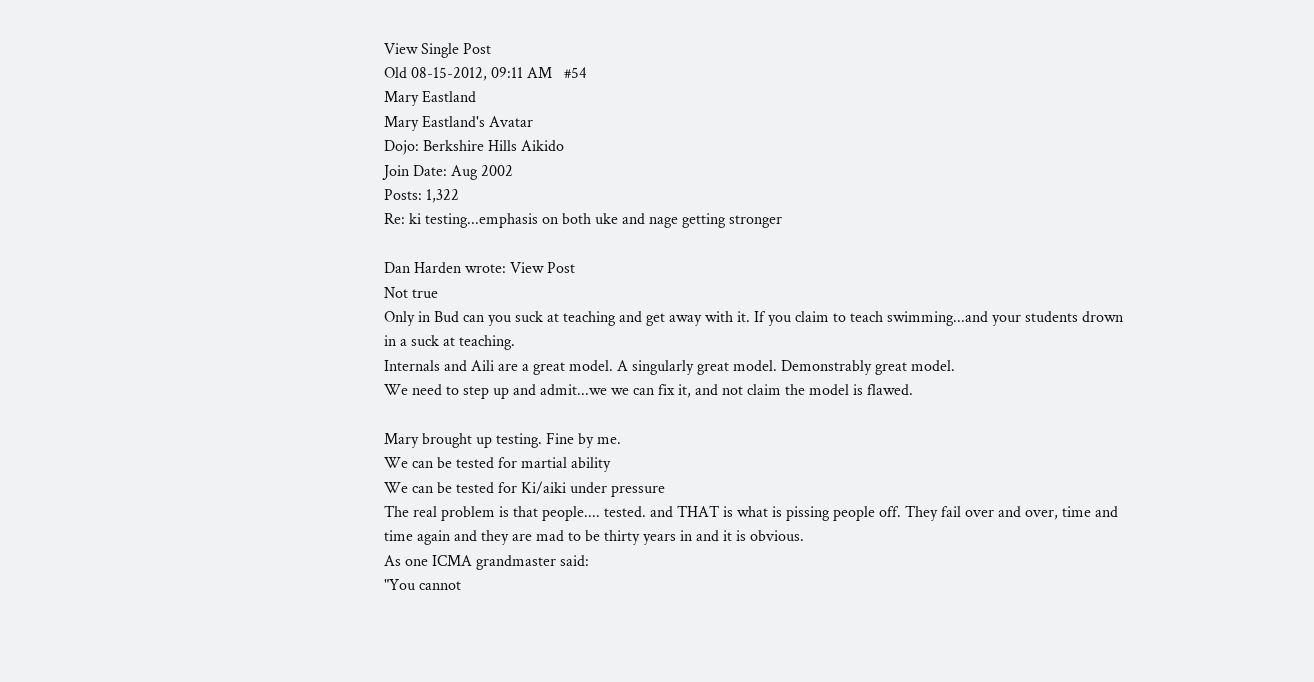View Single Post
Old 08-15-2012, 09:11 AM   #54
Mary Eastland
Mary Eastland's Avatar
Dojo: Berkshire Hills Aikido
Join Date: Aug 2002
Posts: 1,322
Re: ki testing...emphasis on both uke and nage getting stronger

Dan Harden wrote: View Post
Not true
Only in Bud can you suck at teaching and get away with it. If you claim to teach swimming...and your students drown in a suck at teaching.
Internals and Aili are a great model. A singularly great model. Demonstrably great model.
We need to step up and admit...we we can fix it, and not claim the model is flawed.

Mary brought up testing. Fine by me.
We can be tested for martial ability
We can be tested for Ki/aiki under pressure
The real problem is that people.... tested. and THAT is what is pissing people off. They fail over and over, time and time again and they are mad to be thirty years in and it is obvious.
As one ICMA grandmaster said:
"You cannot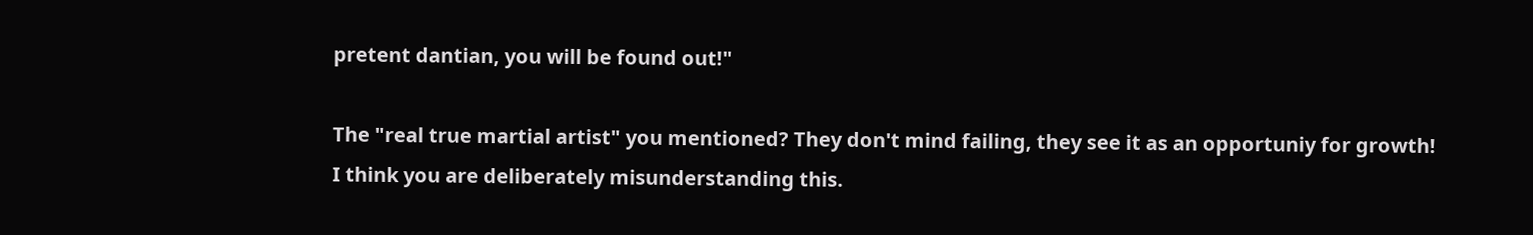pretent dantian, you will be found out!"

The "real true martial artist" you mentioned? They don't mind failing, they see it as an opportuniy for growth!
I think you are deliberately misunderstanding this.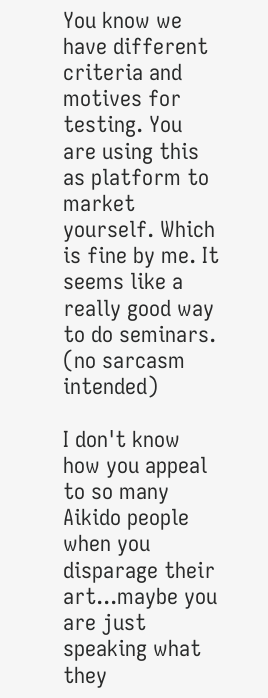You know we have different criteria and motives for testing. You are using this as platform to market yourself. Which is fine by me. It seems like a really good way to do seminars. (no sarcasm intended)

I don't know how you appeal to so many Aikido people when you disparage their art...maybe you are just speaking what they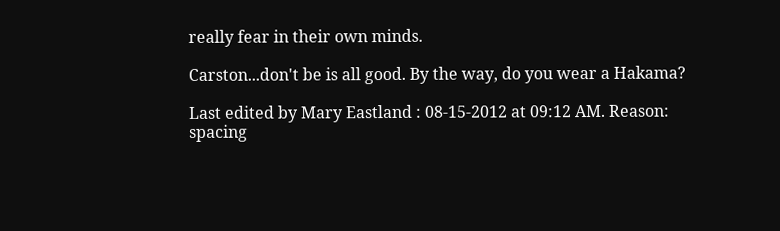really fear in their own minds.

Carston...don't be is all good. By the way, do you wear a Hakama?

Last edited by Mary Eastland : 08-15-2012 at 09:12 AM. Reason: spacing